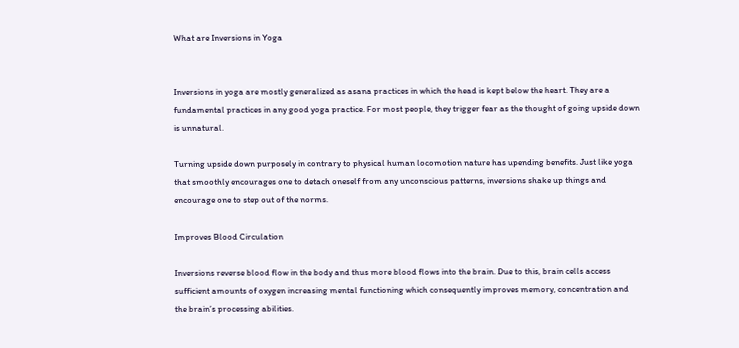What are Inversions in Yoga


Inversions in yoga are mostly generalized as asana practices in which the head is kept below the heart. They are a fundamental practices in any good yoga practice. For most people, they trigger fear as the thought of going upside down is unnatural.

Turning upside down purposely in contrary to physical human locomotion nature has upending benefits. Just like yoga that smoothly encourages one to detach oneself from any unconscious patterns, inversions shake up things and encourage one to step out of the norms.

Improves Blood Circulation

Inversions reverse blood flow in the body and thus more blood flows into the brain. Due to this, brain cells access sufficient amounts of oxygen increasing mental functioning which consequently improves memory, concentration and the brain’s processing abilities.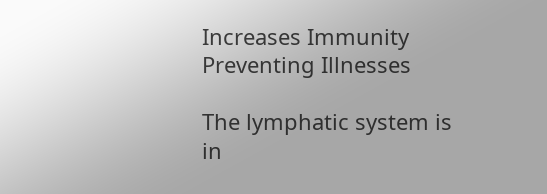Increases Immunity Preventing Illnesses

The lymphatic system is in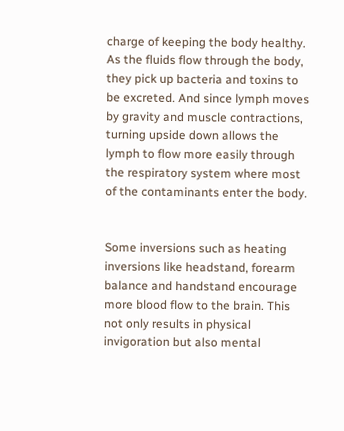charge of keeping the body healthy. As the fluids flow through the body, they pick up bacteria and toxins to be excreted. And since lymph moves by gravity and muscle contractions, turning upside down allows the lymph to flow more easily through the respiratory system where most of the contaminants enter the body.


Some inversions such as heating inversions like headstand, forearm balance and handstand encourage more blood flow to the brain. This not only results in physical invigoration but also mental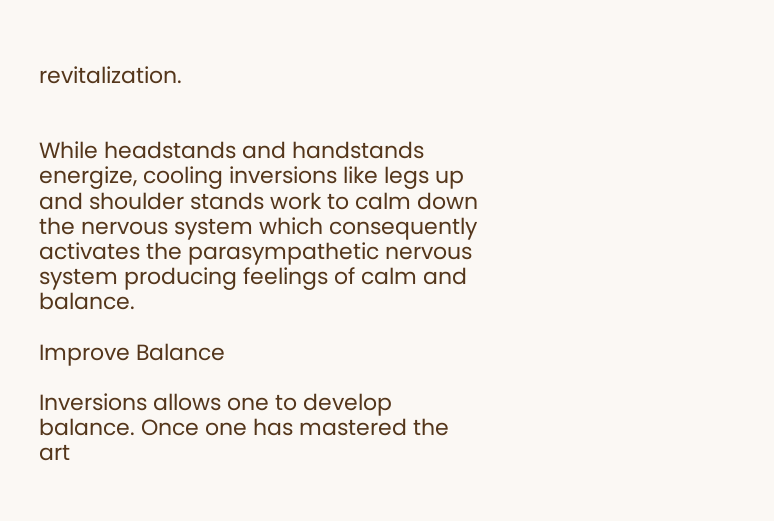revitalization.


While headstands and handstands energize, cooling inversions like legs up and shoulder stands work to calm down the nervous system which consequently activates the parasympathetic nervous system producing feelings of calm and balance.

Improve Balance

Inversions allows one to develop balance. Once one has mastered the art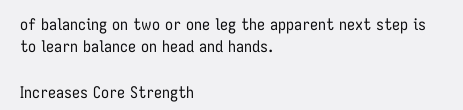of balancing on two or one leg the apparent next step is to learn balance on head and hands.

Increases Core Strength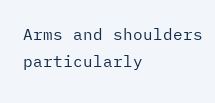Arms and shoulders particularly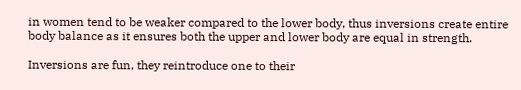in women tend to be weaker compared to the lower body, thus inversions create entire body balance as it ensures both the upper and lower body are equal in strength.

Inversions are fun, they reintroduce one to their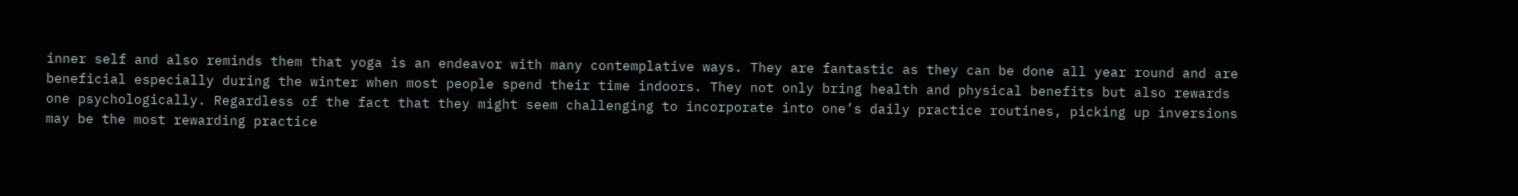inner self and also reminds them that yoga is an endeavor with many contemplative ways. They are fantastic as they can be done all year round and are beneficial especially during the winter when most people spend their time indoors. They not only bring health and physical benefits but also rewards one psychologically. Regardless of the fact that they might seem challenging to incorporate into one’s daily practice routines, picking up inversions may be the most rewarding practice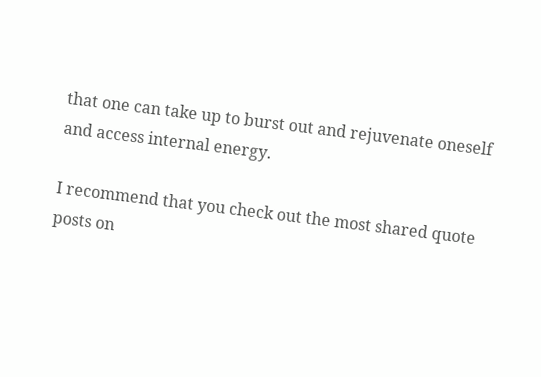that one can take up to burst out and rejuvenate oneself and access internal energy.

I recommend that you check out the most shared quote posts on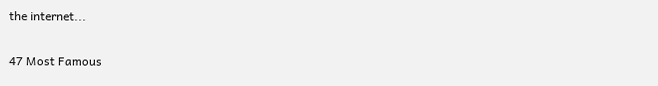the internet...

47 Most Famous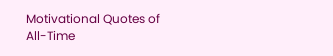Motivational Quotes of All-Time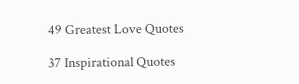49 Greatest Love Quotes

37 Inspirational Quotes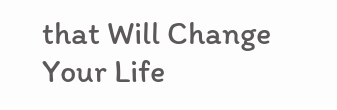that Will Change Your Life